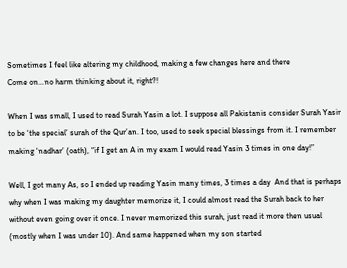Sometimes I feel like altering my childhood, making a few changes here and there
Come on…no harm thinking about it, right?!

When I was small, I used to read Surah Yasin a lot. I suppose all Pakistanis consider Surah Yasir to be ‘the special’ surah of the Qur’an. I too, used to seek special blessings from it. I remember making ‘nadhar’ (oath), “if I get an A in my exam I would read Yasin 3 times in one day!”

Well, I got many As, so I ended up reading Yasin many times, 3 times a day  And that is perhaps why when I was making my daughter memorize it, I could almost read the Surah back to her without even going over it once. I never memorized this surah, just read it more then usual (mostly when I was under 10). And same happened when my son started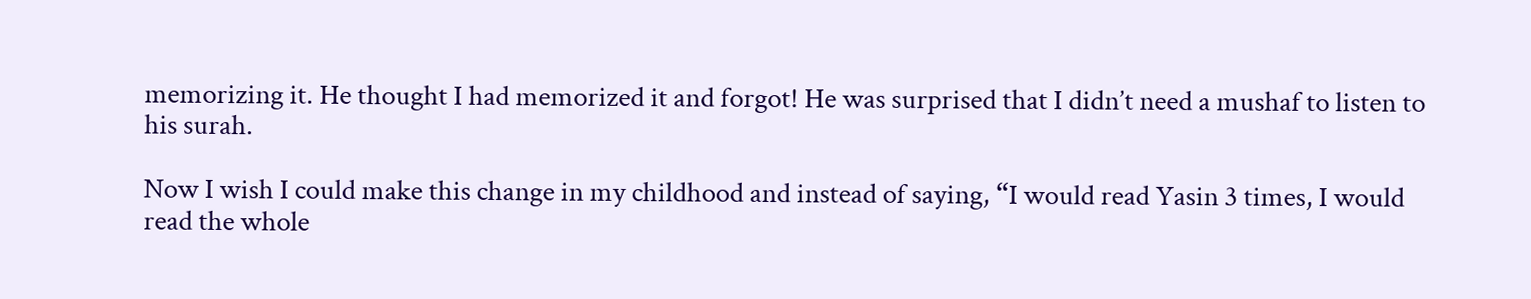memorizing it. He thought I had memorized it and forgot! He was surprised that I didn’t need a mushaf to listen to his surah.

Now I wish I could make this change in my childhood and instead of saying, “I would read Yasin 3 times, I would read the whole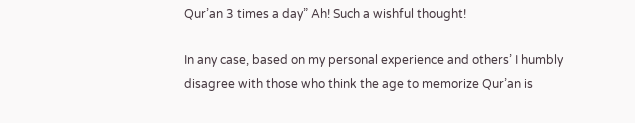Qur’an 3 times a day” Ah! Such a wishful thought!

In any case, based on my personal experience and others’ I humbly disagree with those who think the age to memorize Qur’an is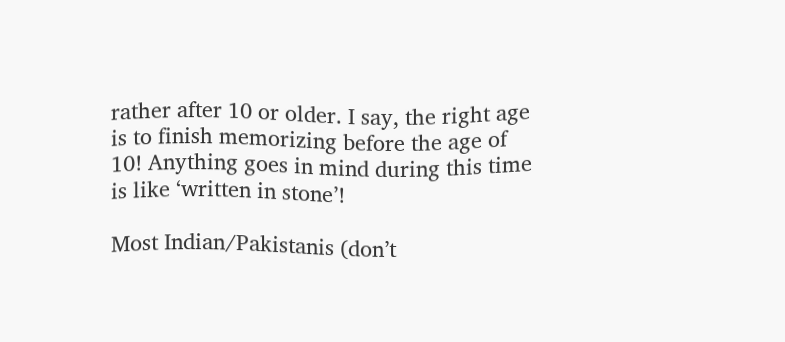rather after 10 or older. I say, the right age is to finish memorizing before the age of 10! Anything goes in mind during this time is like ‘written in stone’!

Most Indian/Pakistanis (don’t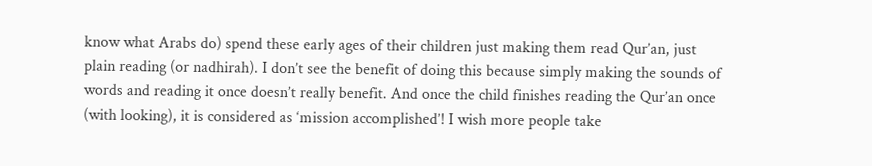know what Arabs do) spend these early ages of their children just making them read Qur’an, just plain reading (or nadhirah). I don’t see the benefit of doing this because simply making the sounds of words and reading it once doesn’t really benefit. And once the child finishes reading the Qur’an once (with looking), it is considered as ‘mission accomplished’! I wish more people take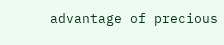advantage of precious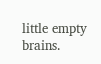little empty brains.